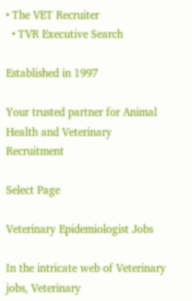• The VET Recruiter
  • TVR Executive Search

Established in 1997

Your trusted partner for Animal Health and Veterinary Recruitment

Select Page

Veterinary Epidemiologist Jobs

In the intricate web of Veterinary jobs, Veterinary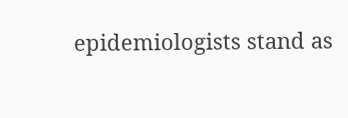epidemiologists stand as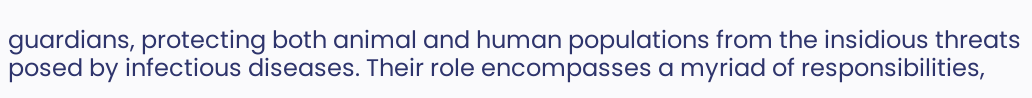guardians, protecting both animal and human populations from the insidious threats posed by infectious diseases. Their role encompasses a myriad of responsibilities,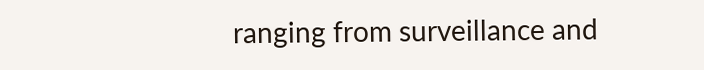ranging from surveillance and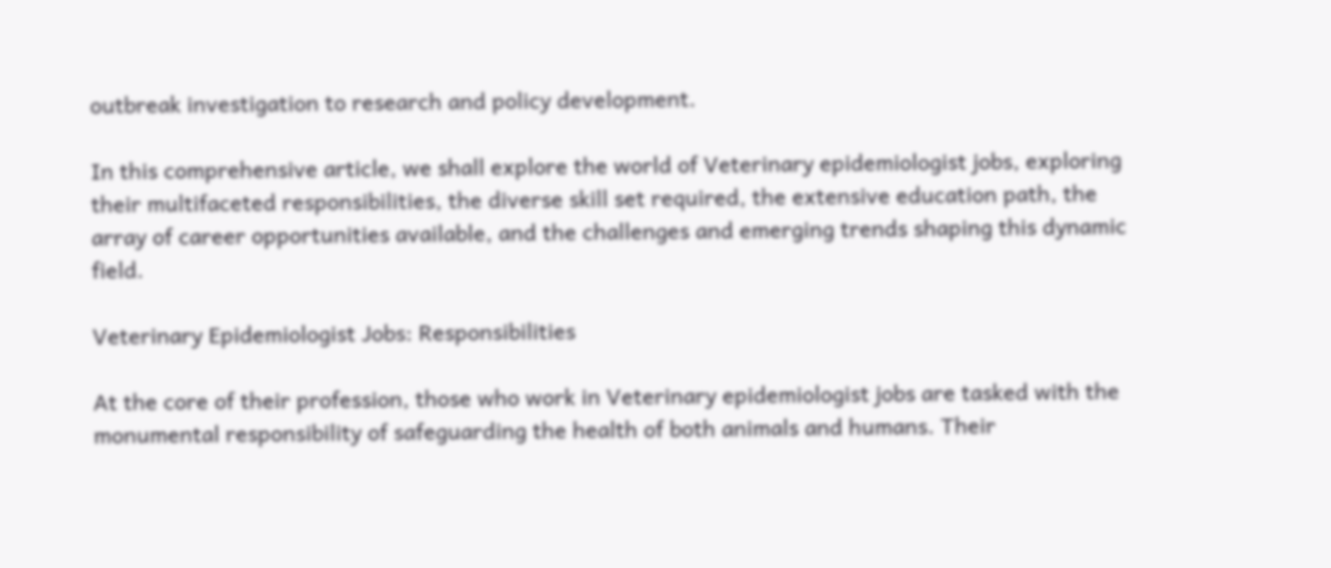outbreak investigation to research and policy development.

In this comprehensive article, we shall explore the world of Veterinary epidemiologist jobs, exploring their multifaceted responsibilities, the diverse skill set required, the extensive education path, the array of career opportunities available, and the challenges and emerging trends shaping this dynamic field.

Veterinary Epidemiologist Jobs: Responsibilities

At the core of their profession, those who work in Veterinary epidemiologist jobs are tasked with the monumental responsibility of safeguarding the health of both animals and humans. Their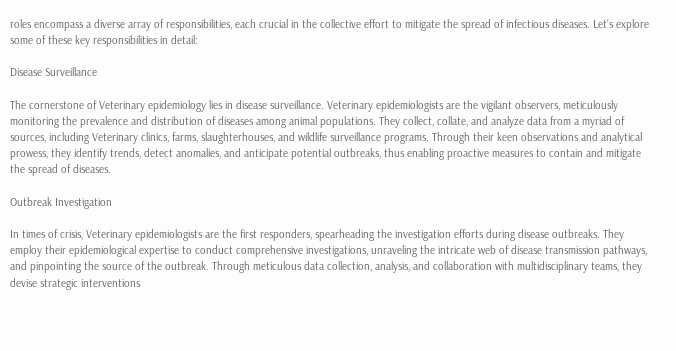roles encompass a diverse array of responsibilities, each crucial in the collective effort to mitigate the spread of infectious diseases. Let’s explore some of these key responsibilities in detail:

Disease Surveillance

The cornerstone of Veterinary epidemiology lies in disease surveillance. Veterinary epidemiologists are the vigilant observers, meticulously monitoring the prevalence and distribution of diseases among animal populations. They collect, collate, and analyze data from a myriad of sources, including Veterinary clinics, farms, slaughterhouses, and wildlife surveillance programs. Through their keen observations and analytical prowess, they identify trends, detect anomalies, and anticipate potential outbreaks, thus enabling proactive measures to contain and mitigate the spread of diseases.

Outbreak Investigation

In times of crisis, Veterinary epidemiologists are the first responders, spearheading the investigation efforts during disease outbreaks. They employ their epidemiological expertise to conduct comprehensive investigations, unraveling the intricate web of disease transmission pathways, and pinpointing the source of the outbreak. Through meticulous data collection, analysis, and collaboration with multidisciplinary teams, they devise strategic interventions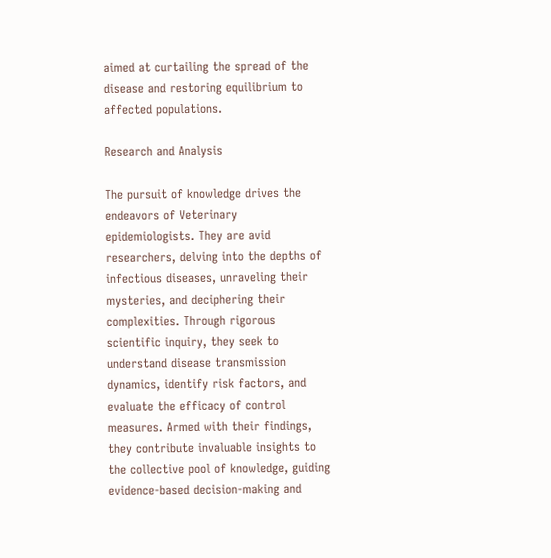aimed at curtailing the spread of the disease and restoring equilibrium to affected populations.

Research and Analysis

The pursuit of knowledge drives the endeavors of Veterinary epidemiologists. They are avid researchers, delving into the depths of infectious diseases, unraveling their mysteries, and deciphering their complexities. Through rigorous scientific inquiry, they seek to understand disease transmission dynamics, identify risk factors, and evaluate the efficacy of control measures. Armed with their findings, they contribute invaluable insights to the collective pool of knowledge, guiding evidence-based decision-making and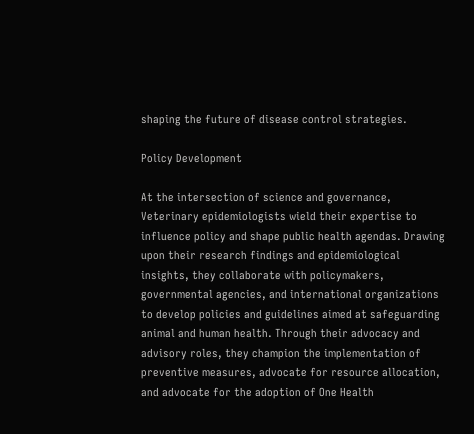shaping the future of disease control strategies.

Policy Development

At the intersection of science and governance, Veterinary epidemiologists wield their expertise to influence policy and shape public health agendas. Drawing upon their research findings and epidemiological insights, they collaborate with policymakers, governmental agencies, and international organizations to develop policies and guidelines aimed at safeguarding animal and human health. Through their advocacy and advisory roles, they champion the implementation of preventive measures, advocate for resource allocation, and advocate for the adoption of One Health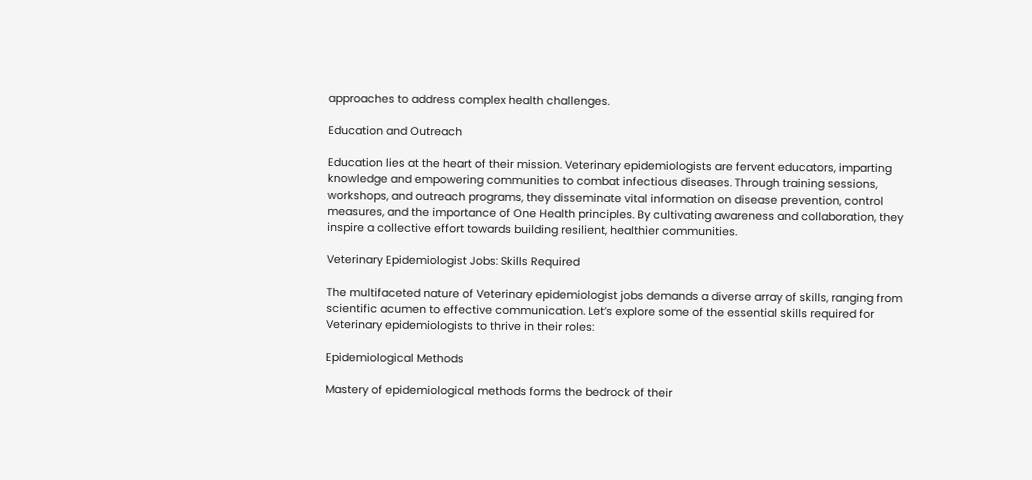approaches to address complex health challenges.

Education and Outreach

Education lies at the heart of their mission. Veterinary epidemiologists are fervent educators, imparting knowledge and empowering communities to combat infectious diseases. Through training sessions, workshops, and outreach programs, they disseminate vital information on disease prevention, control measures, and the importance of One Health principles. By cultivating awareness and collaboration, they inspire a collective effort towards building resilient, healthier communities.

Veterinary Epidemiologist Jobs: Skills Required

The multifaceted nature of Veterinary epidemiologist jobs demands a diverse array of skills, ranging from scientific acumen to effective communication. Let’s explore some of the essential skills required for Veterinary epidemiologists to thrive in their roles:

Epidemiological Methods

Mastery of epidemiological methods forms the bedrock of their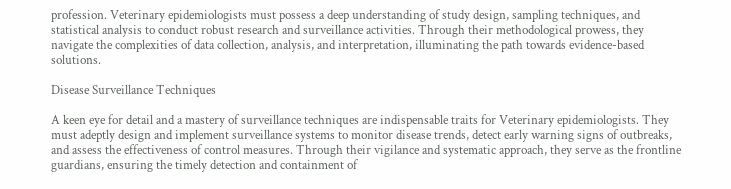profession. Veterinary epidemiologists must possess a deep understanding of study design, sampling techniques, and statistical analysis to conduct robust research and surveillance activities. Through their methodological prowess, they navigate the complexities of data collection, analysis, and interpretation, illuminating the path towards evidence-based solutions.

Disease Surveillance Techniques

A keen eye for detail and a mastery of surveillance techniques are indispensable traits for Veterinary epidemiologists. They must adeptly design and implement surveillance systems to monitor disease trends, detect early warning signs of outbreaks, and assess the effectiveness of control measures. Through their vigilance and systematic approach, they serve as the frontline guardians, ensuring the timely detection and containment of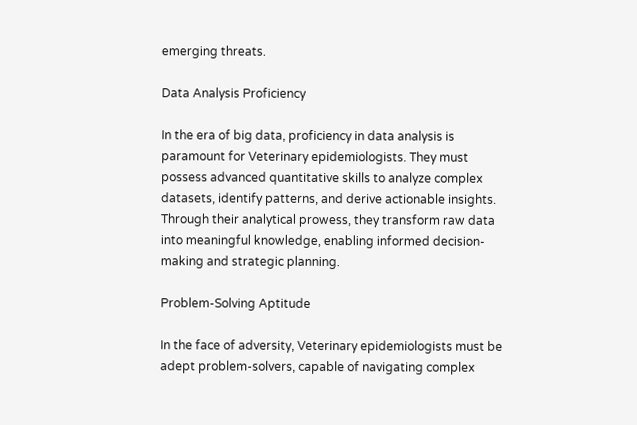emerging threats.

Data Analysis Proficiency

In the era of big data, proficiency in data analysis is paramount for Veterinary epidemiologists. They must possess advanced quantitative skills to analyze complex datasets, identify patterns, and derive actionable insights. Through their analytical prowess, they transform raw data into meaningful knowledge, enabling informed decision-making and strategic planning.

Problem-Solving Aptitude

In the face of adversity, Veterinary epidemiologists must be adept problem-solvers, capable of navigating complex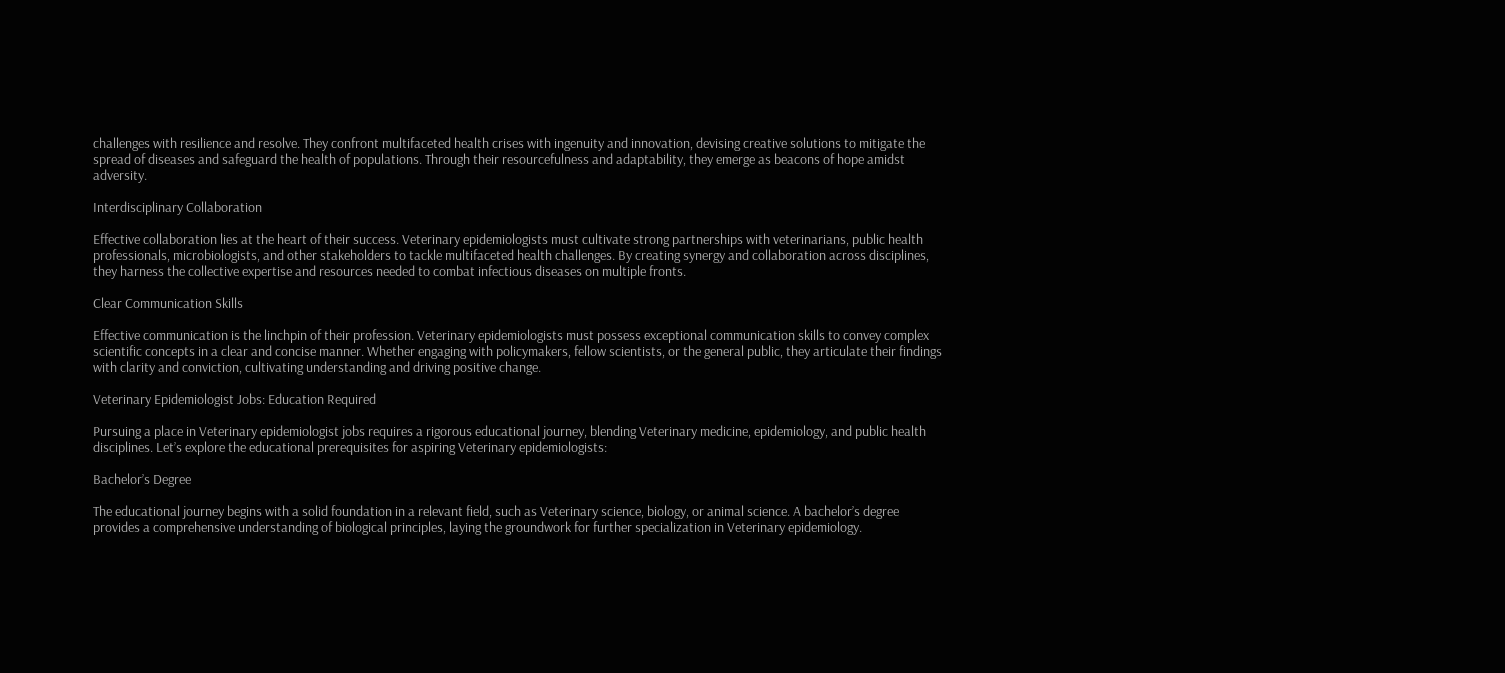challenges with resilience and resolve. They confront multifaceted health crises with ingenuity and innovation, devising creative solutions to mitigate the spread of diseases and safeguard the health of populations. Through their resourcefulness and adaptability, they emerge as beacons of hope amidst adversity.

Interdisciplinary Collaboration

Effective collaboration lies at the heart of their success. Veterinary epidemiologists must cultivate strong partnerships with veterinarians, public health professionals, microbiologists, and other stakeholders to tackle multifaceted health challenges. By creating synergy and collaboration across disciplines, they harness the collective expertise and resources needed to combat infectious diseases on multiple fronts.

Clear Communication Skills

Effective communication is the linchpin of their profession. Veterinary epidemiologists must possess exceptional communication skills to convey complex scientific concepts in a clear and concise manner. Whether engaging with policymakers, fellow scientists, or the general public, they articulate their findings with clarity and conviction, cultivating understanding and driving positive change.

Veterinary Epidemiologist Jobs: Education Required

Pursuing a place in Veterinary epidemiologist jobs requires a rigorous educational journey, blending Veterinary medicine, epidemiology, and public health disciplines. Let’s explore the educational prerequisites for aspiring Veterinary epidemiologists:

Bachelor’s Degree

The educational journey begins with a solid foundation in a relevant field, such as Veterinary science, biology, or animal science. A bachelor’s degree provides a comprehensive understanding of biological principles, laying the groundwork for further specialization in Veterinary epidemiology.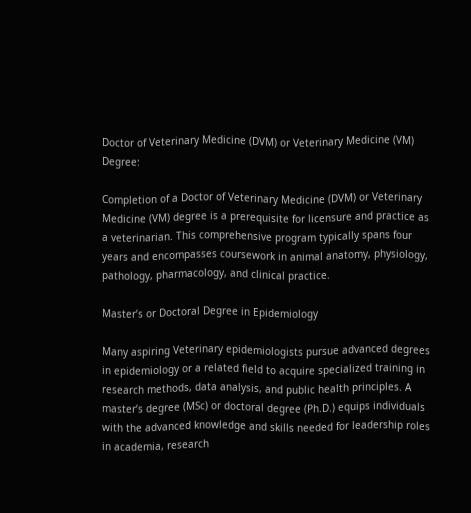Doctor of Veterinary Medicine (DVM) or Veterinary Medicine (VM) Degree:

Completion of a Doctor of Veterinary Medicine (DVM) or Veterinary Medicine (VM) degree is a prerequisite for licensure and practice as a veterinarian. This comprehensive program typically spans four years and encompasses coursework in animal anatomy, physiology, pathology, pharmacology, and clinical practice.

Master’s or Doctoral Degree in Epidemiology

Many aspiring Veterinary epidemiologists pursue advanced degrees in epidemiology or a related field to acquire specialized training in research methods, data analysis, and public health principles. A master’s degree (MSc) or doctoral degree (Ph.D.) equips individuals with the advanced knowledge and skills needed for leadership roles in academia, research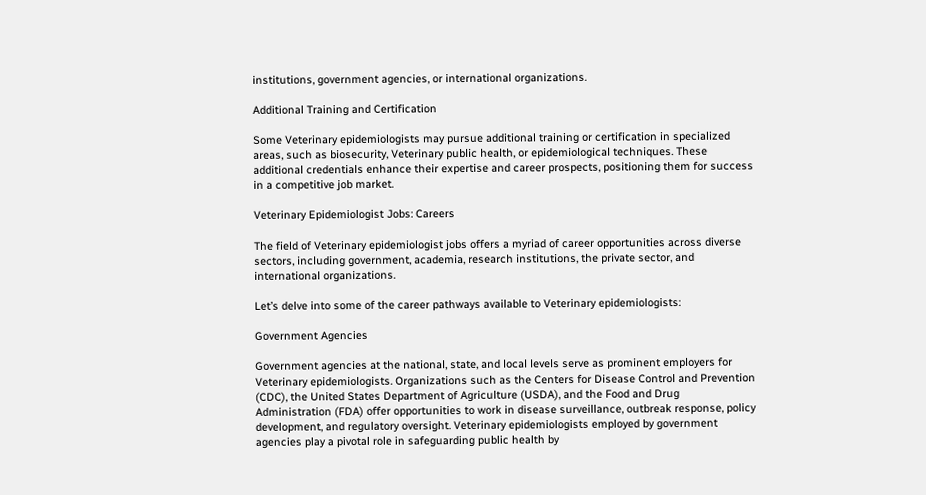institutions, government agencies, or international organizations.

Additional Training and Certification

Some Veterinary epidemiologists may pursue additional training or certification in specialized areas, such as biosecurity, Veterinary public health, or epidemiological techniques. These additional credentials enhance their expertise and career prospects, positioning them for success in a competitive job market.

Veterinary Epidemiologist Jobs: Careers

The field of Veterinary epidemiologist jobs offers a myriad of career opportunities across diverse sectors, including government, academia, research institutions, the private sector, and international organizations.

Let’s delve into some of the career pathways available to Veterinary epidemiologists:

Government Agencies

Government agencies at the national, state, and local levels serve as prominent employers for Veterinary epidemiologists. Organizations such as the Centers for Disease Control and Prevention (CDC), the United States Department of Agriculture (USDA), and the Food and Drug Administration (FDA) offer opportunities to work in disease surveillance, outbreak response, policy development, and regulatory oversight. Veterinary epidemiologists employed by government agencies play a pivotal role in safeguarding public health by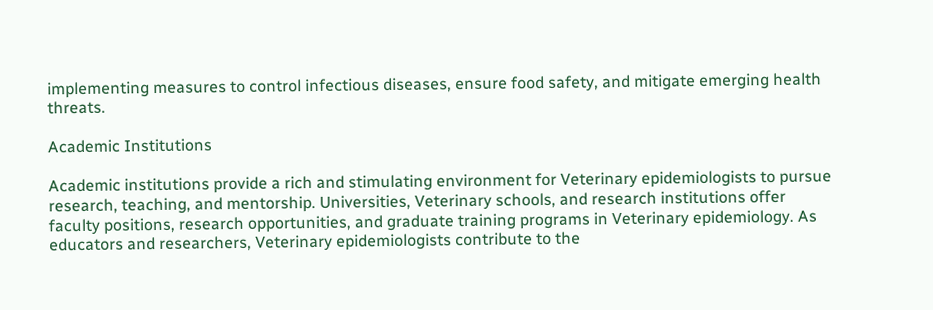implementing measures to control infectious diseases, ensure food safety, and mitigate emerging health threats.

Academic Institutions

Academic institutions provide a rich and stimulating environment for Veterinary epidemiologists to pursue research, teaching, and mentorship. Universities, Veterinary schools, and research institutions offer faculty positions, research opportunities, and graduate training programs in Veterinary epidemiology. As educators and researchers, Veterinary epidemiologists contribute to the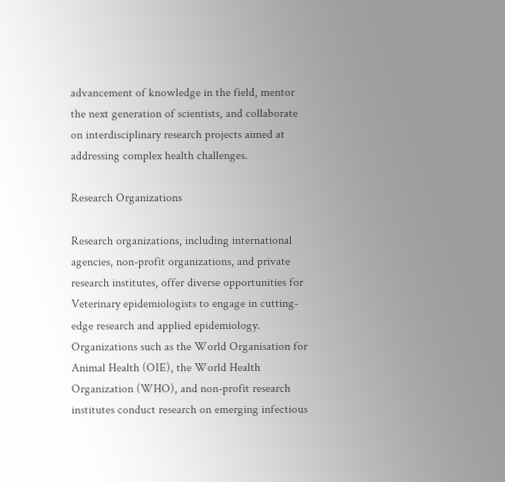advancement of knowledge in the field, mentor the next generation of scientists, and collaborate on interdisciplinary research projects aimed at addressing complex health challenges.

Research Organizations

Research organizations, including international agencies, non-profit organizations, and private research institutes, offer diverse opportunities for Veterinary epidemiologists to engage in cutting-edge research and applied epidemiology. Organizations such as the World Organisation for Animal Health (OIE), the World Health Organization (WHO), and non-profit research institutes conduct research on emerging infectious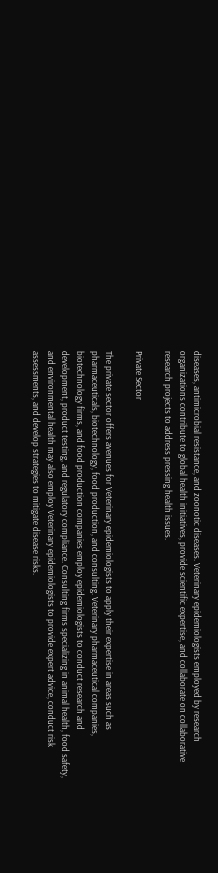diseases, antimicrobial resistance, and zoonotic diseases. Veterinary epidemiologists employed by research organizations contribute to global health initiatives, provide scientific expertise, and collaborate on collaborative research projects to address pressing health issues.

Private Sector

The private sector offers avenues for Veterinary epidemiologists to apply their expertise in areas such as pharmaceuticals, biotechnology, food production, and consulting. Veterinary pharmaceutical companies, biotechnology firms, and food production companies employ epidemiologists to conduct research and development, product testing, and regulatory compliance. Consulting firms specializing in animal health, food safety, and environmental health may also employ Veterinary epidemiologists to provide expert advice, conduct risk assessments, and develop strategies to mitigate disease risks.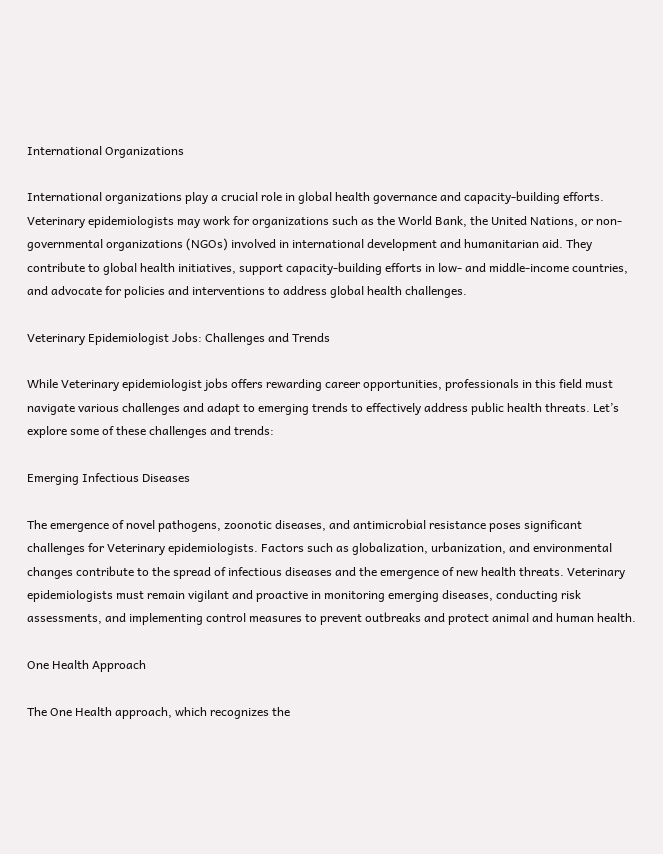International Organizations

International organizations play a crucial role in global health governance and capacity-building efforts. Veterinary epidemiologists may work for organizations such as the World Bank, the United Nations, or non-governmental organizations (NGOs) involved in international development and humanitarian aid. They contribute to global health initiatives, support capacity-building efforts in low- and middle-income countries, and advocate for policies and interventions to address global health challenges.

Veterinary Epidemiologist Jobs: Challenges and Trends

While Veterinary epidemiologist jobs offers rewarding career opportunities, professionals in this field must navigate various challenges and adapt to emerging trends to effectively address public health threats. Let’s explore some of these challenges and trends:

Emerging Infectious Diseases

The emergence of novel pathogens, zoonotic diseases, and antimicrobial resistance poses significant challenges for Veterinary epidemiologists. Factors such as globalization, urbanization, and environmental changes contribute to the spread of infectious diseases and the emergence of new health threats. Veterinary epidemiologists must remain vigilant and proactive in monitoring emerging diseases, conducting risk assessments, and implementing control measures to prevent outbreaks and protect animal and human health.

One Health Approach

The One Health approach, which recognizes the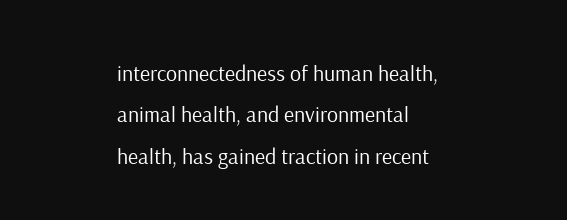interconnectedness of human health, animal health, and environmental health, has gained traction in recent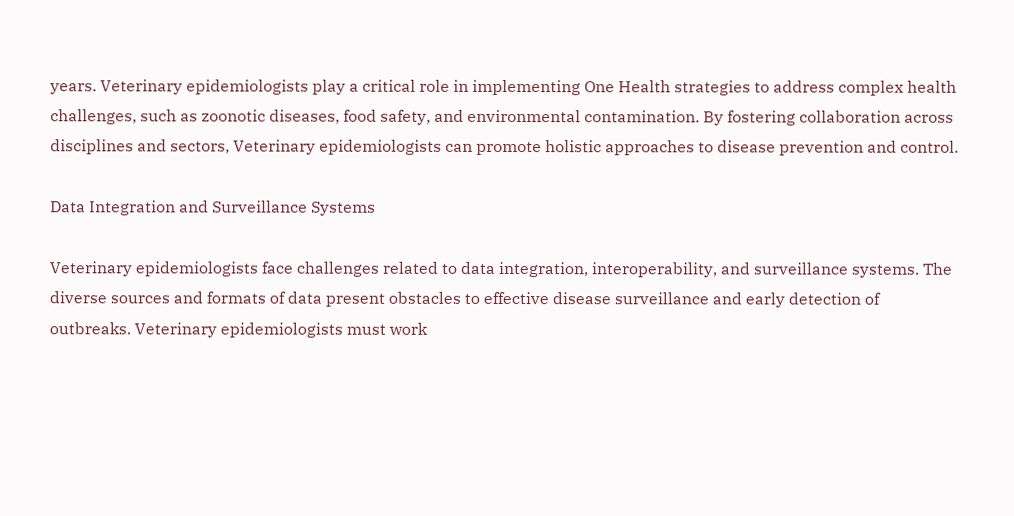years. Veterinary epidemiologists play a critical role in implementing One Health strategies to address complex health challenges, such as zoonotic diseases, food safety, and environmental contamination. By fostering collaboration across disciplines and sectors, Veterinary epidemiologists can promote holistic approaches to disease prevention and control.

Data Integration and Surveillance Systems

Veterinary epidemiologists face challenges related to data integration, interoperability, and surveillance systems. The diverse sources and formats of data present obstacles to effective disease surveillance and early detection of outbreaks. Veterinary epidemiologists must work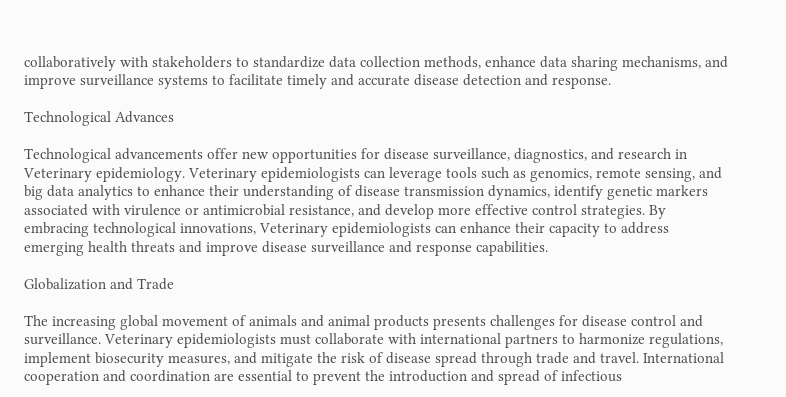collaboratively with stakeholders to standardize data collection methods, enhance data sharing mechanisms, and improve surveillance systems to facilitate timely and accurate disease detection and response.

Technological Advances

Technological advancements offer new opportunities for disease surveillance, diagnostics, and research in Veterinary epidemiology. Veterinary epidemiologists can leverage tools such as genomics, remote sensing, and big data analytics to enhance their understanding of disease transmission dynamics, identify genetic markers associated with virulence or antimicrobial resistance, and develop more effective control strategies. By embracing technological innovations, Veterinary epidemiologists can enhance their capacity to address emerging health threats and improve disease surveillance and response capabilities.

Globalization and Trade

The increasing global movement of animals and animal products presents challenges for disease control and surveillance. Veterinary epidemiologists must collaborate with international partners to harmonize regulations, implement biosecurity measures, and mitigate the risk of disease spread through trade and travel. International cooperation and coordination are essential to prevent the introduction and spread of infectious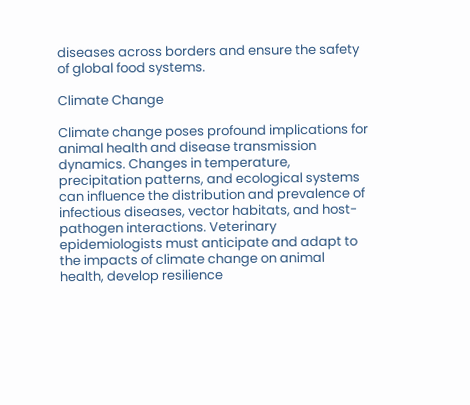diseases across borders and ensure the safety of global food systems.

Climate Change

Climate change poses profound implications for animal health and disease transmission dynamics. Changes in temperature, precipitation patterns, and ecological systems can influence the distribution and prevalence of infectious diseases, vector habitats, and host-pathogen interactions. Veterinary epidemiologists must anticipate and adapt to the impacts of climate change on animal health, develop resilience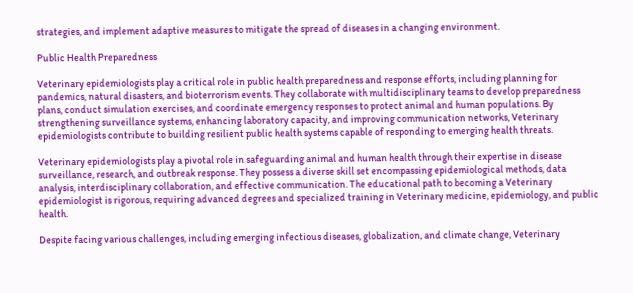strategies, and implement adaptive measures to mitigate the spread of diseases in a changing environment.

Public Health Preparedness

Veterinary epidemiologists play a critical role in public health preparedness and response efforts, including planning for pandemics, natural disasters, and bioterrorism events. They collaborate with multidisciplinary teams to develop preparedness plans, conduct simulation exercises, and coordinate emergency responses to protect animal and human populations. By strengthening surveillance systems, enhancing laboratory capacity, and improving communication networks, Veterinary epidemiologists contribute to building resilient public health systems capable of responding to emerging health threats.

Veterinary epidemiologists play a pivotal role in safeguarding animal and human health through their expertise in disease surveillance, research, and outbreak response. They possess a diverse skill set encompassing epidemiological methods, data analysis, interdisciplinary collaboration, and effective communication. The educational path to becoming a Veterinary epidemiologist is rigorous, requiring advanced degrees and specialized training in Veterinary medicine, epidemiology, and public health.

Despite facing various challenges, including emerging infectious diseases, globalization, and climate change, Veterinary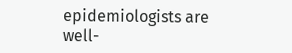epidemiologists are well-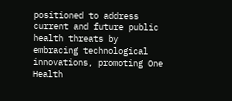positioned to address current and future public health threats by embracing technological innovations, promoting One Health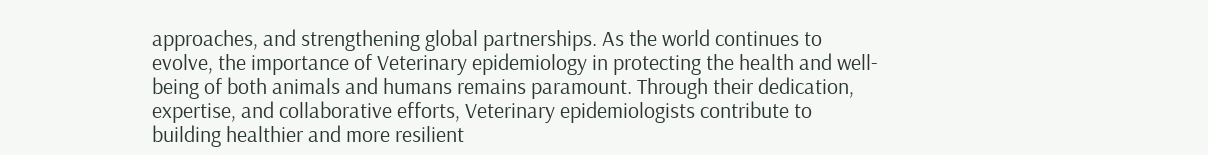approaches, and strengthening global partnerships. As the world continues to evolve, the importance of Veterinary epidemiology in protecting the health and well-being of both animals and humans remains paramount. Through their dedication, expertise, and collaborative efforts, Veterinary epidemiologists contribute to building healthier and more resilient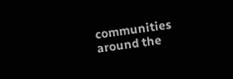communities around the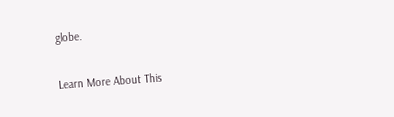globe.

Learn More About This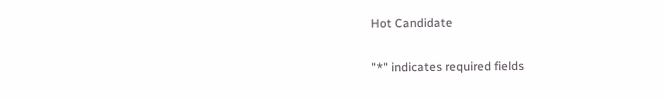Hot Candidate

"*" indicates required fields